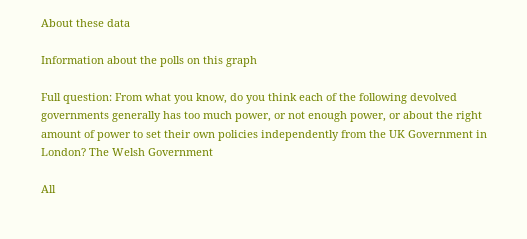About these data

Information about the polls on this graph

Full question: From what you know, do you think each of the following devolved governments generally has too much power, or not enough power, or about the right amount of power to set their own policies independently from the UK Government in London? The Welsh Government

All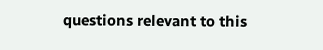questions relevant to this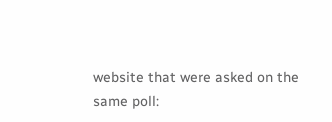website that were asked on the same poll: